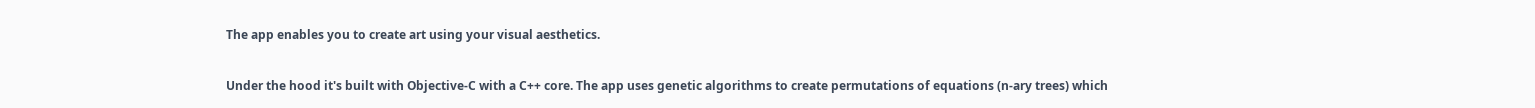The app enables you to create art using your visual aesthetics.

Under the hood it's built with Objective-C with a C++ core. The app uses genetic algorithms to create permutations of equations (n-ary trees) which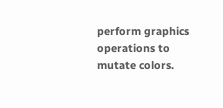perform graphics operations to mutate colors.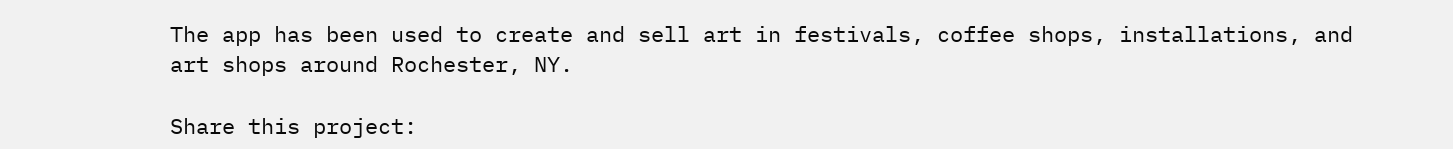The app has been used to create and sell art in festivals, coffee shops, installations, and art shops around Rochester, NY.

Share this project: